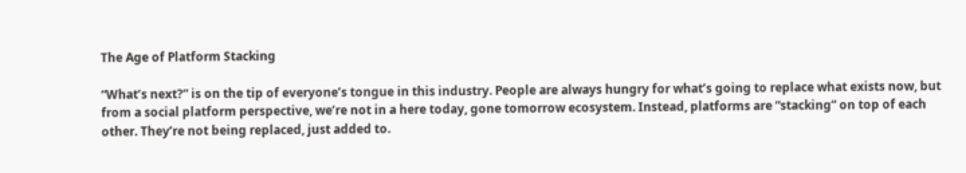The Age of Platform Stacking

“What’s next?” is on the tip of everyone’s tongue in this industry. People are always hungry for what’s going to replace what exists now, but from a social platform perspective, we’re not in a here today, gone tomorrow ecosystem. Instead, platforms are “stacking” on top of each other. They’re not being replaced, just added to.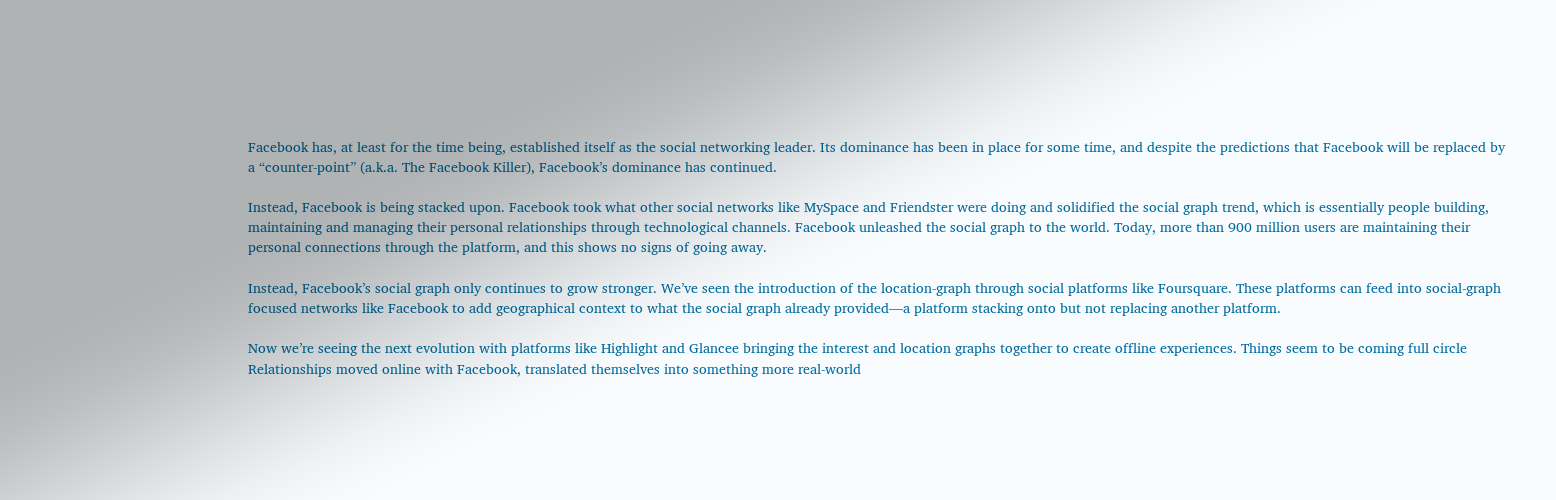Facebook has, at least for the time being, established itself as the social networking leader. Its dominance has been in place for some time, and despite the predictions that Facebook will be replaced by a “counter-point” (a.k.a. The Facebook Killer), Facebook’s dominance has continued.

Instead, Facebook is being stacked upon. Facebook took what other social networks like MySpace and Friendster were doing and solidified the social graph trend, which is essentially people building, maintaining and managing their personal relationships through technological channels. Facebook unleashed the social graph to the world. Today, more than 900 million users are maintaining their personal connections through the platform, and this shows no signs of going away.

Instead, Facebook’s social graph only continues to grow stronger. We’ve seen the introduction of the location-graph through social platforms like Foursquare. These platforms can feed into social-graph focused networks like Facebook to add geographical context to what the social graph already provided—a platform stacking onto but not replacing another platform.

Now we’re seeing the next evolution with platforms like Highlight and Glancee bringing the interest and location graphs together to create offline experiences. Things seem to be coming full circle Relationships moved online with Facebook, translated themselves into something more real-world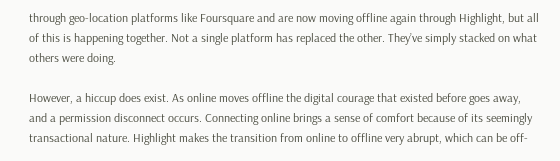through geo-location platforms like Foursquare and are now moving offline again through Highlight, but all of this is happening together. Not a single platform has replaced the other. They’ve simply stacked on what others were doing.

However, a hiccup does exist. As online moves offline the digital courage that existed before goes away, and a permission disconnect occurs. Connecting online brings a sense of comfort because of its seemingly transactional nature. Highlight makes the transition from online to offline very abrupt, which can be off-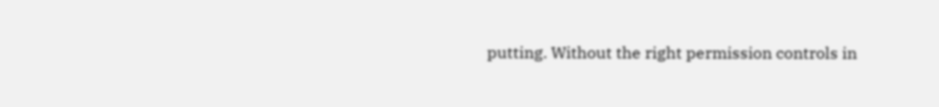putting. Without the right permission controls in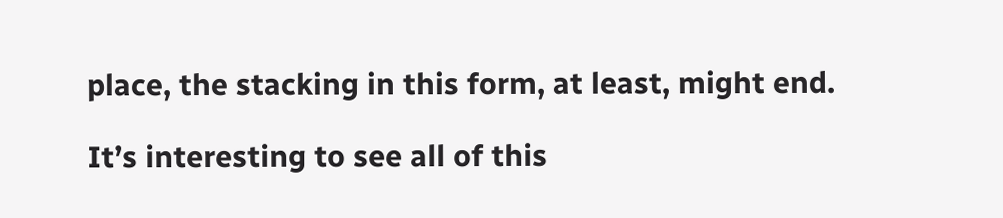place, the stacking in this form, at least, might end.

It’s interesting to see all of this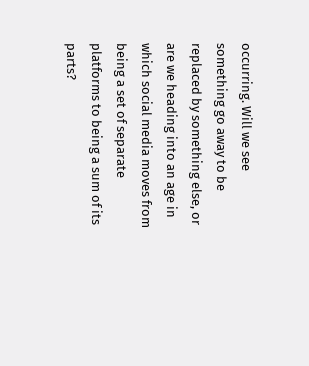occurring. Will we see something go away to be replaced by something else, or are we heading into an age in which social media moves from being a set of separate platforms to being a sum of its parts?